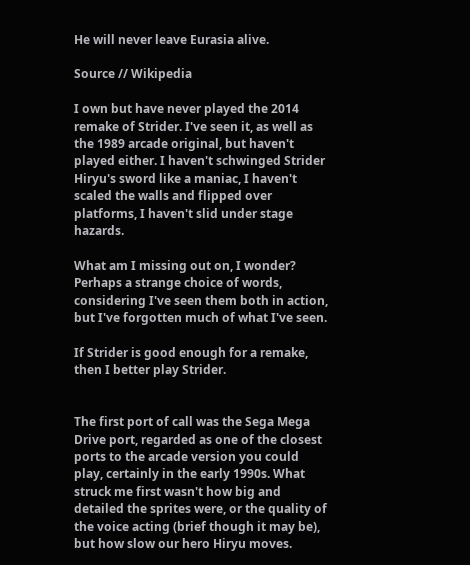He will never leave Eurasia alive.

Source // Wikipedia

I own but have never played the 2014 remake of Strider. I've seen it, as well as the 1989 arcade original, but haven't played either. I haven't schwinged Strider Hiryu's sword like a maniac, I haven't scaled the walls and flipped over platforms, I haven't slid under stage hazards.

What am I missing out on, I wonder? Perhaps a strange choice of words, considering I've seen them both in action, but I've forgotten much of what I've seen.

If Strider is good enough for a remake, then I better play Strider.


The first port of call was the Sega Mega Drive port, regarded as one of the closest ports to the arcade version you could play, certainly in the early 1990s. What struck me first wasn't how big and detailed the sprites were, or the quality of the voice acting (brief though it may be), but how slow our hero Hiryu moves.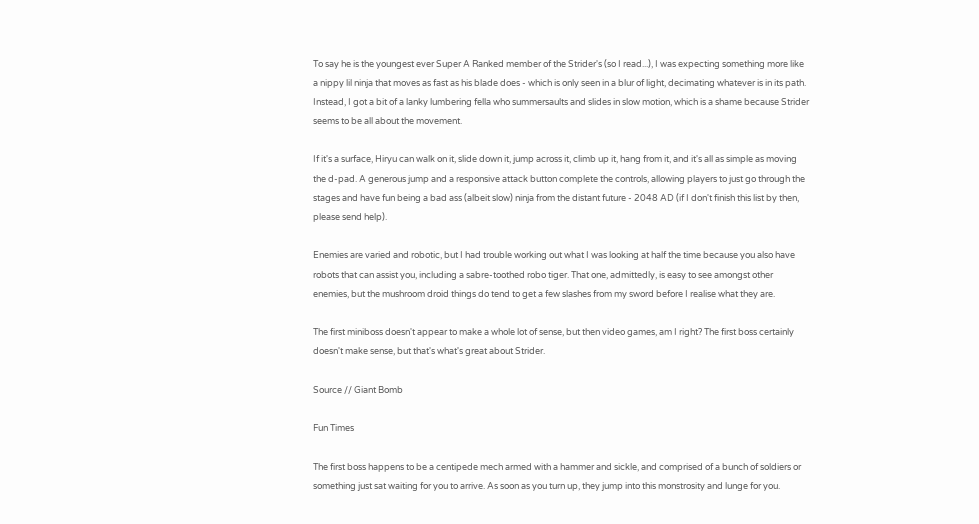To say he is the youngest ever Super A Ranked member of the Strider's (so I read...), I was expecting something more like a nippy lil ninja that moves as fast as his blade does - which is only seen in a blur of light, decimating whatever is in its path. Instead, I got a bit of a lanky lumbering fella who summersaults and slides in slow motion, which is a shame because Strider seems to be all about the movement.

If it's a surface, Hiryu can walk on it, slide down it, jump across it, climb up it, hang from it, and it's all as simple as moving the d-pad. A generous jump and a responsive attack button complete the controls, allowing players to just go through the stages and have fun being a bad ass (albeit slow) ninja from the distant future - 2048 AD (if I don't finish this list by then, please send help).

Enemies are varied and robotic, but I had trouble working out what I was looking at half the time because you also have robots that can assist you, including a sabre-toothed robo tiger. That one, admittedly, is easy to see amongst other enemies, but the mushroom droid things do tend to get a few slashes from my sword before I realise what they are.

The first miniboss doesn't appear to make a whole lot of sense, but then video games, am I right? The first boss certainly doesn't make sense, but that's what's great about Strider.

Source // Giant Bomb

Fun Times

The first boss happens to be a centipede mech armed with a hammer and sickle, and comprised of a bunch of soldiers or something just sat waiting for you to arrive. As soon as you turn up, they jump into this monstrosity and lunge for you.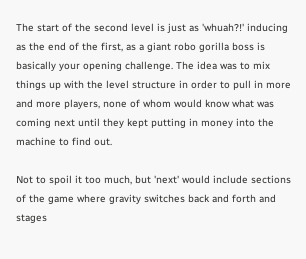The start of the second level is just as 'whuah?!' inducing as the end of the first, as a giant robo gorilla boss is basically your opening challenge. The idea was to mix things up with the level structure in order to pull in more and more players, none of whom would know what was coming next until they kept putting in money into the machine to find out.

Not to spoil it too much, but 'next' would include sections of the game where gravity switches back and forth and stages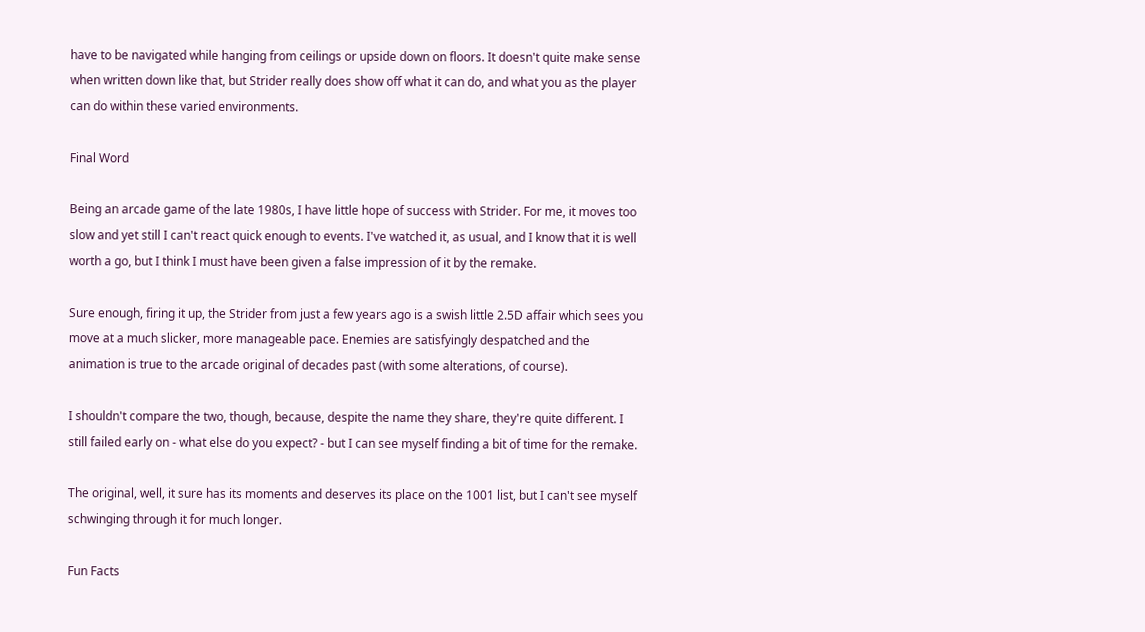have to be navigated while hanging from ceilings or upside down on floors. It doesn't quite make sense when written down like that, but Strider really does show off what it can do, and what you as the player can do within these varied environments.

Final Word

Being an arcade game of the late 1980s, I have little hope of success with Strider. For me, it moves too slow and yet still I can't react quick enough to events. I've watched it, as usual, and I know that it is well worth a go, but I think I must have been given a false impression of it by the remake.

Sure enough, firing it up, the Strider from just a few years ago is a swish little 2.5D affair which sees you move at a much slicker, more manageable pace. Enemies are satisfyingly despatched and the animation is true to the arcade original of decades past (with some alterations, of course).

I shouldn't compare the two, though, because, despite the name they share, they're quite different. I still failed early on - what else do you expect? - but I can see myself finding a bit of time for the remake.

The original, well, it sure has its moments and deserves its place on the 1001 list, but I can't see myself schwinging through it for much longer.

Fun Facts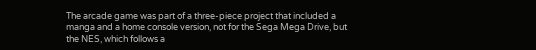The arcade game was part of a three-piece project that included a manga and a home console version, not for the Sega Mega Drive, but the NES, which follows a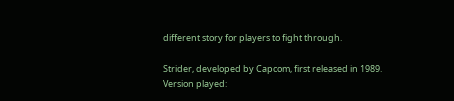different story for players to fight through.

Strider, developed by Capcom, first released in 1989.
Version played: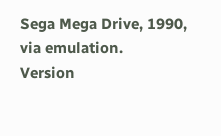Sega Mega Drive, 1990, via emulation.
Version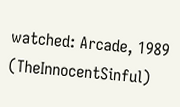watched: Arcade, 1989 (TheInnocentSinful)